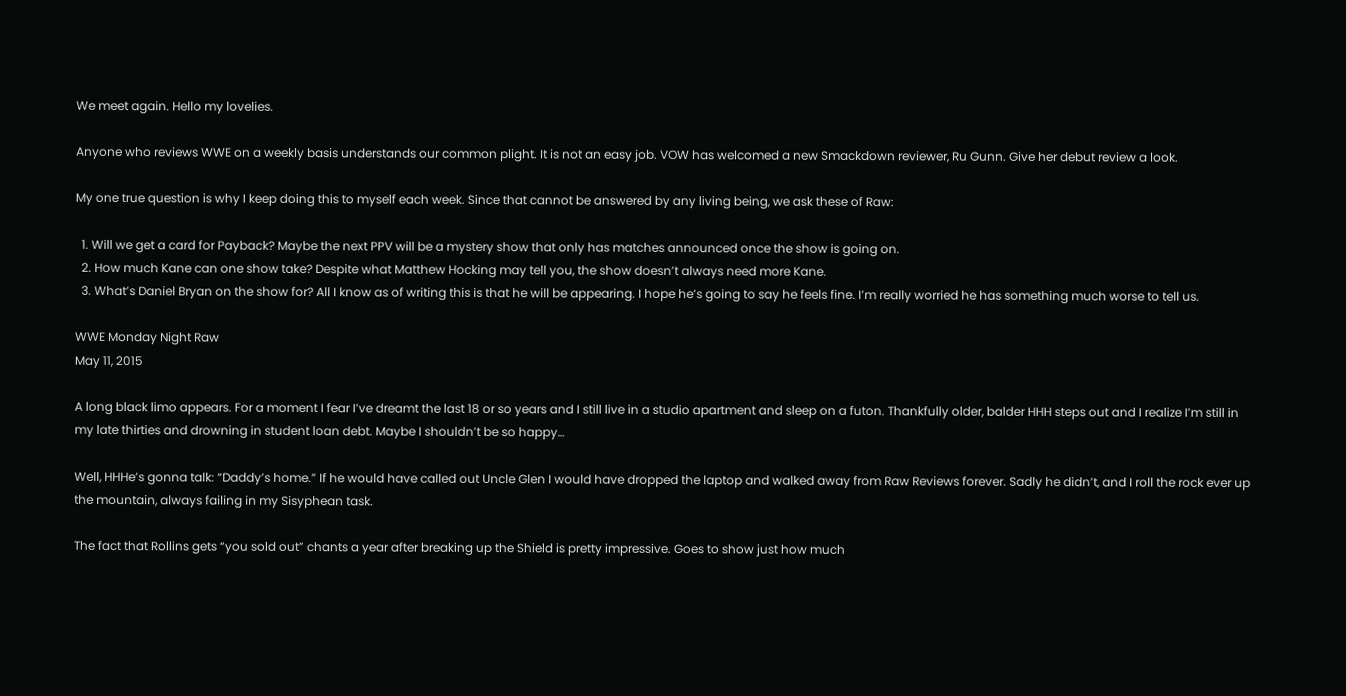We meet again. Hello my lovelies.

Anyone who reviews WWE on a weekly basis understands our common plight. It is not an easy job. VOW has welcomed a new Smackdown reviewer, Ru Gunn. Give her debut review a look.

My one true question is why I keep doing this to myself each week. Since that cannot be answered by any living being, we ask these of Raw:

  1. Will we get a card for Payback? Maybe the next PPV will be a mystery show that only has matches announced once the show is going on.
  2. How much Kane can one show take? Despite what Matthew Hocking may tell you, the show doesn’t always need more Kane.
  3. What’s Daniel Bryan on the show for? All I know as of writing this is that he will be appearing. I hope he’s going to say he feels fine. I’m really worried he has something much worse to tell us.

WWE Monday Night Raw
May 11, 2015

A long black limo appears. For a moment I fear I’ve dreamt the last 18 or so years and I still live in a studio apartment and sleep on a futon. Thankfully older, balder HHH steps out and I realize I’m still in my late thirties and drowning in student loan debt. Maybe I shouldn’t be so happy…

Well, HHHe’s gonna talk: “Daddy’s home.” If he would have called out Uncle Glen I would have dropped the laptop and walked away from Raw Reviews forever. Sadly he didn’t, and I roll the rock ever up the mountain, always failing in my Sisyphean task.

The fact that Rollins gets “you sold out” chants a year after breaking up the Shield is pretty impressive. Goes to show just how much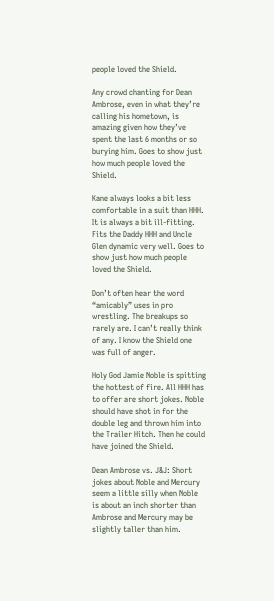people loved the Shield.

Any crowd chanting for Dean Ambrose, even in what they’re calling his hometown, is amazing given how they’ve spent the last 6 months or so burying him. Goes to show just how much people loved the Shield.

Kane always looks a bit less comfortable in a suit than HHH. It is always a bit ill-fitting. Fits the Daddy HHH and Uncle Glen dynamic very well. Goes to show just how much people loved the Shield.

Don’t often hear the word “amicably” uses in pro wrestling. The breakups so rarely are. I can’t really think of any. I know the Shield one was full of anger.

Holy God Jamie Noble is spitting the hottest of fire. All HHH has to offer are short jokes. Noble should have shot in for the double leg and thrown him into the Trailer Hitch. Then he could have joined the Shield.

Dean Ambrose vs. J&J: Short jokes about Noble and Mercury seem a little silly when Noble is about an inch shorter than Ambrose and Mercury may be slightly taller than him.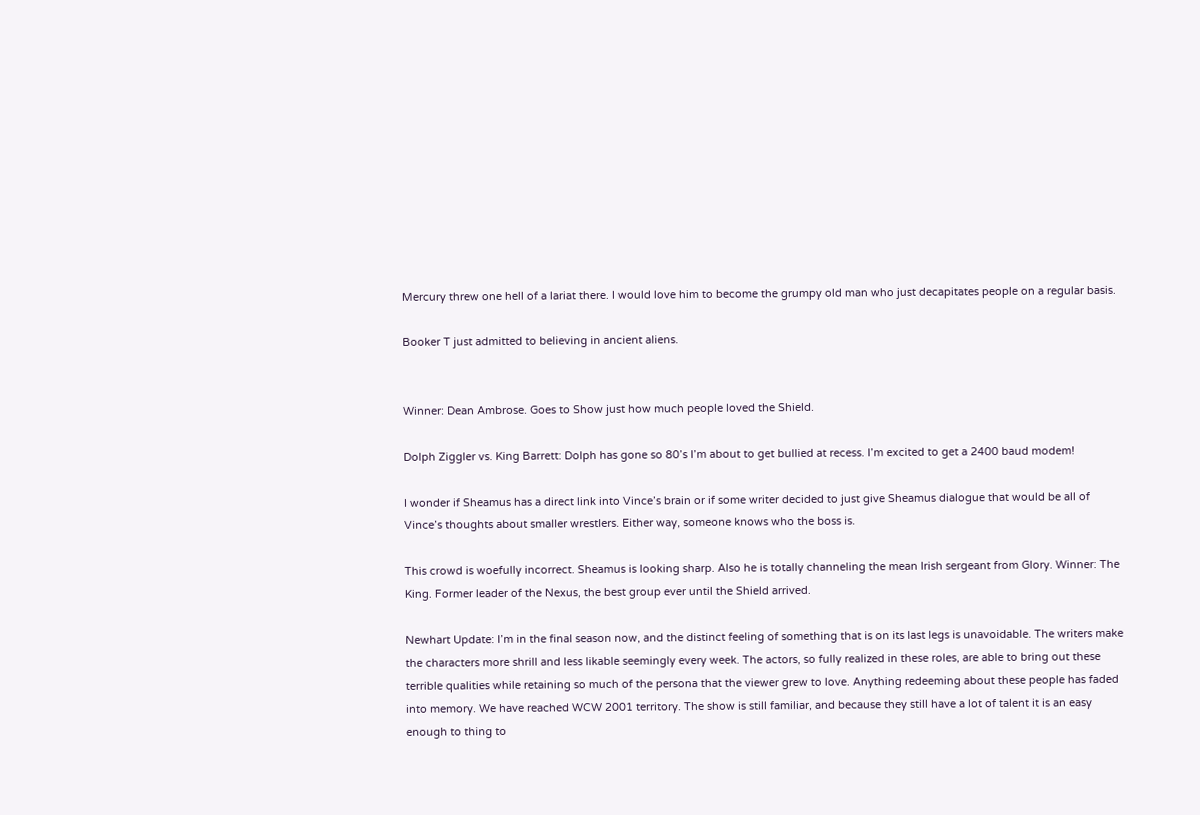Mercury threw one hell of a lariat there. I would love him to become the grumpy old man who just decapitates people on a regular basis.

Booker T just admitted to believing in ancient aliens.


Winner: Dean Ambrose. Goes to Show just how much people loved the Shield.

Dolph Ziggler vs. King Barrett: Dolph has gone so 80’s I’m about to get bullied at recess. I’m excited to get a 2400 baud modem!

I wonder if Sheamus has a direct link into Vince’s brain or if some writer decided to just give Sheamus dialogue that would be all of Vince’s thoughts about smaller wrestlers. Either way, someone knows who the boss is.

This crowd is woefully incorrect. Sheamus is looking sharp. Also he is totally channeling the mean Irish sergeant from Glory. Winner: The King. Former leader of the Nexus, the best group ever until the Shield arrived.

Newhart Update: I’m in the final season now, and the distinct feeling of something that is on its last legs is unavoidable. The writers make the characters more shrill and less likable seemingly every week. The actors, so fully realized in these roles, are able to bring out these terrible qualities while retaining so much of the persona that the viewer grew to love. Anything redeeming about these people has faded into memory. We have reached WCW 2001 territory. The show is still familiar, and because they still have a lot of talent it is an easy enough to thing to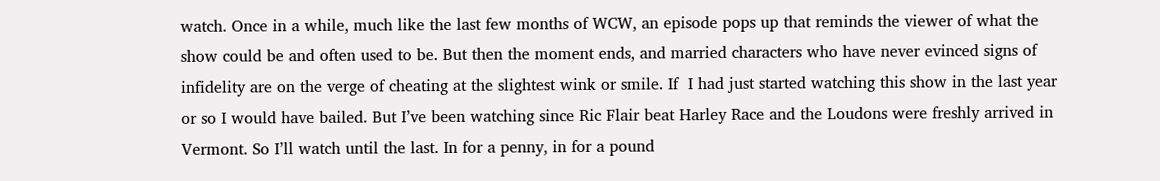watch. Once in a while, much like the last few months of WCW, an episode pops up that reminds the viewer of what the show could be and often used to be. But then the moment ends, and married characters who have never evinced signs of infidelity are on the verge of cheating at the slightest wink or smile. If  I had just started watching this show in the last year or so I would have bailed. But I’ve been watching since Ric Flair beat Harley Race and the Loudons were freshly arrived in Vermont. So I’ll watch until the last. In for a penny, in for a pound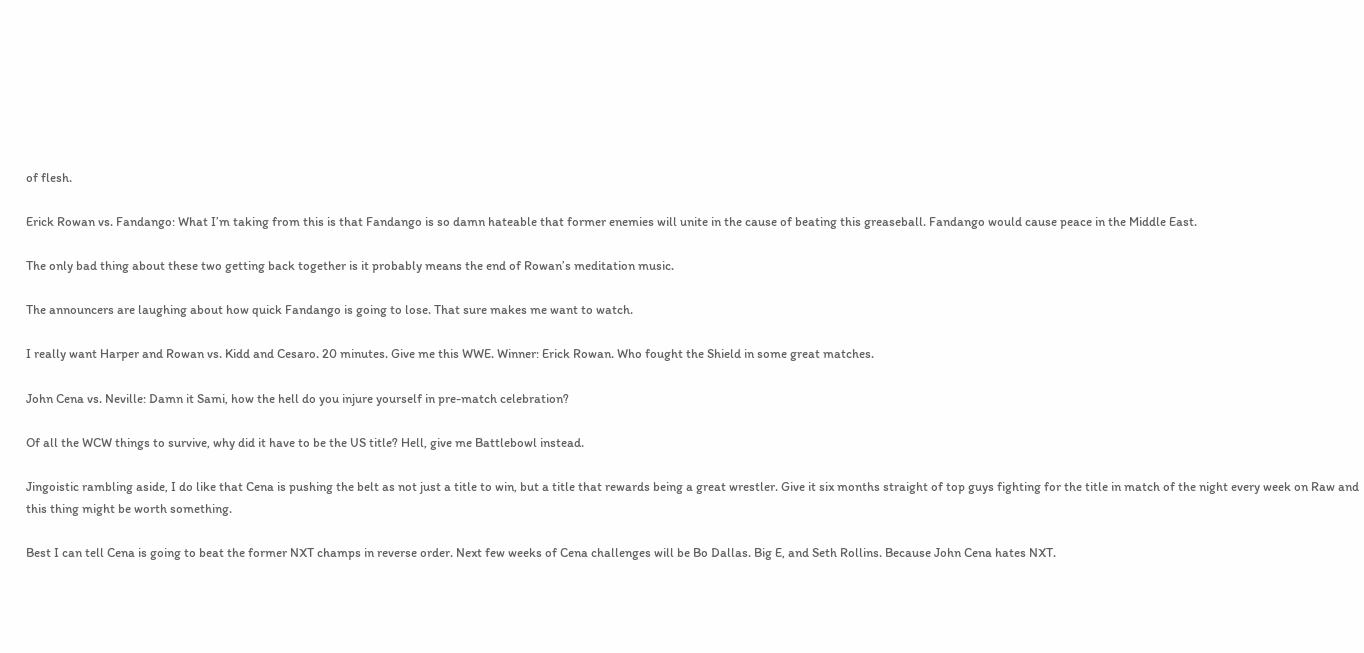of flesh.

Erick Rowan vs. Fandango: What I’m taking from this is that Fandango is so damn hateable that former enemies will unite in the cause of beating this greaseball. Fandango would cause peace in the Middle East.

The only bad thing about these two getting back together is it probably means the end of Rowan’s meditation music.

The announcers are laughing about how quick Fandango is going to lose. That sure makes me want to watch.

I really want Harper and Rowan vs. Kidd and Cesaro. 20 minutes. Give me this WWE. Winner: Erick Rowan. Who fought the Shield in some great matches.

John Cena vs. Neville: Damn it Sami, how the hell do you injure yourself in pre-match celebration?

Of all the WCW things to survive, why did it have to be the US title? Hell, give me Battlebowl instead.

Jingoistic rambling aside, I do like that Cena is pushing the belt as not just a title to win, but a title that rewards being a great wrestler. Give it six months straight of top guys fighting for the title in match of the night every week on Raw and this thing might be worth something.

Best I can tell Cena is going to beat the former NXT champs in reverse order. Next few weeks of Cena challenges will be Bo Dallas. Big E, and Seth Rollins. Because John Cena hates NXT.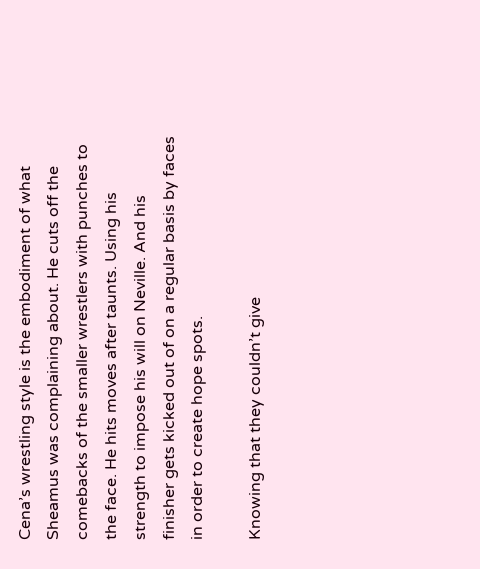Cena’s wrestling style is the embodiment of what Sheamus was complaining about. He cuts off the comebacks of the smaller wrestlers with punches to the face. He hits moves after taunts. Using his strength to impose his will on Neville. And his finisher gets kicked out of on a regular basis by faces in order to create hope spots.

Knowing that they couldn’t give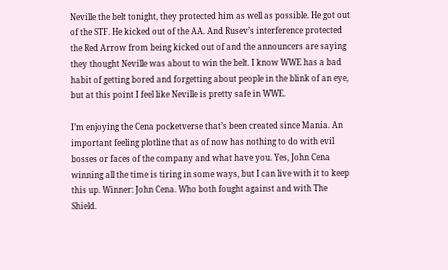Neville the belt tonight, they protected him as well as possible. He got out of the STF. He kicked out of the AA. And Rusev’s interference protected the Red Arrow from being kicked out of and the announcers are saying they thought Neville was about to win the belt. I know WWE has a bad habit of getting bored and forgetting about people in the blink of an eye, but at this point I feel like Neville is pretty safe in WWE.

I’m enjoying the Cena pocketverse that’s been created since Mania. An important feeling plotline that as of now has nothing to do with evil bosses or faces of the company and what have you. Yes, John Cena winning all the time is tiring in some ways, but I can live with it to keep this up. Winner: John Cena. Who both fought against and with The Shield.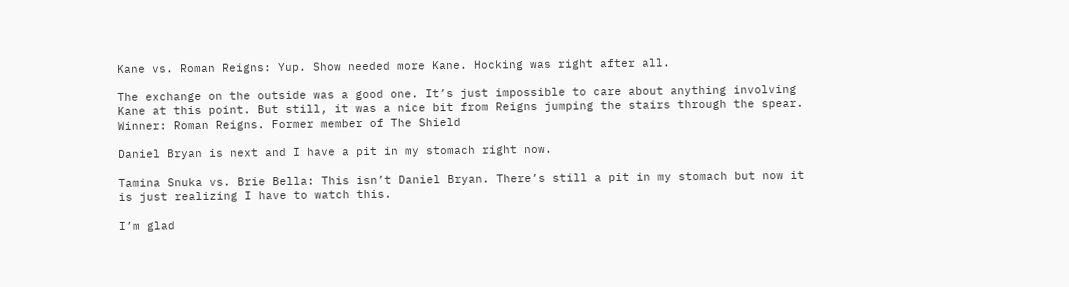Kane vs. Roman Reigns: Yup. Show needed more Kane. Hocking was right after all.

The exchange on the outside was a good one. It’s just impossible to care about anything involving Kane at this point. But still, it was a nice bit from Reigns jumping the stairs through the spear. Winner: Roman Reigns. Former member of The Shield

Daniel Bryan is next and I have a pit in my stomach right now.

Tamina Snuka vs. Brie Bella: This isn’t Daniel Bryan. There’s still a pit in my stomach but now it is just realizing I have to watch this.

I’m glad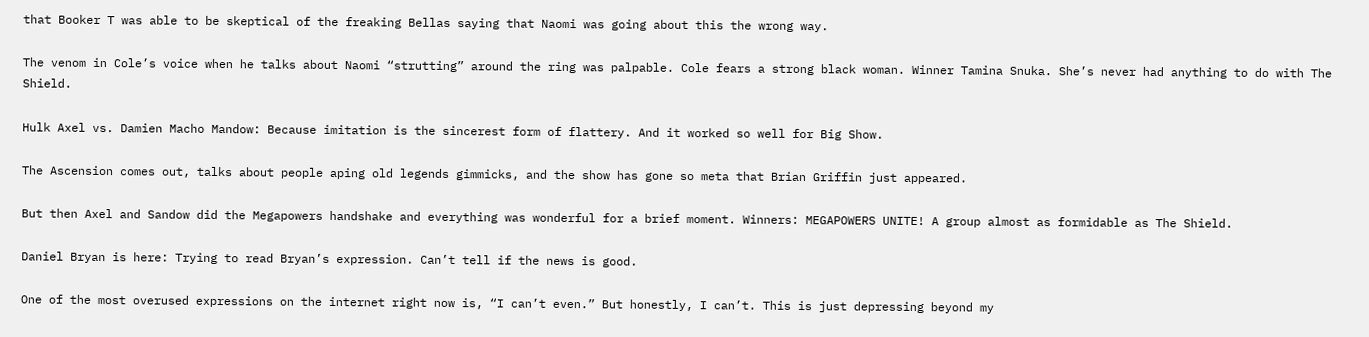that Booker T was able to be skeptical of the freaking Bellas saying that Naomi was going about this the wrong way.

The venom in Cole’s voice when he talks about Naomi “strutting” around the ring was palpable. Cole fears a strong black woman. Winner Tamina Snuka. She’s never had anything to do with The Shield.

Hulk Axel vs. Damien Macho Mandow: Because imitation is the sincerest form of flattery. And it worked so well for Big Show.

The Ascension comes out, talks about people aping old legends gimmicks, and the show has gone so meta that Brian Griffin just appeared.

But then Axel and Sandow did the Megapowers handshake and everything was wonderful for a brief moment. Winners: MEGAPOWERS UNITE! A group almost as formidable as The Shield.

Daniel Bryan is here: Trying to read Bryan’s expression. Can’t tell if the news is good.

One of the most overused expressions on the internet right now is, “I can’t even.” But honestly, I can’t. This is just depressing beyond my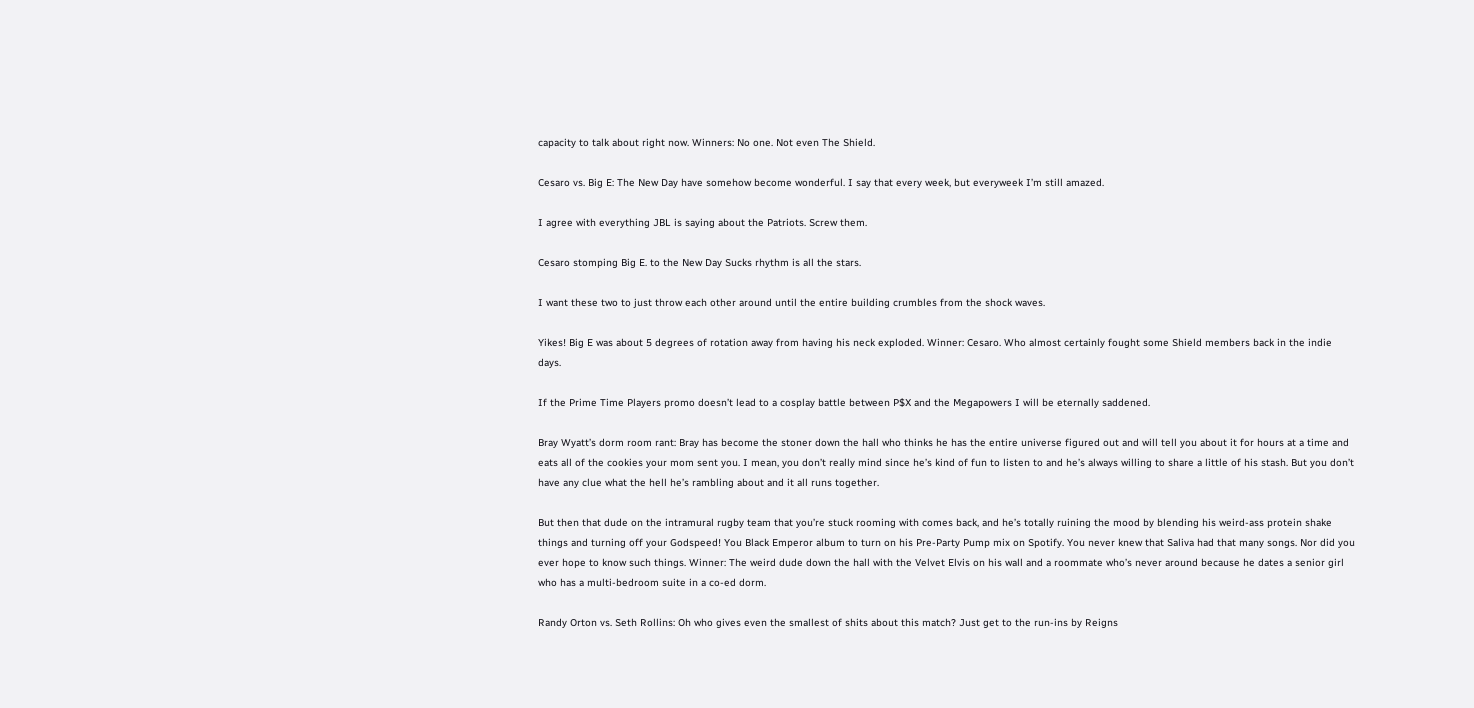capacity to talk about right now. Winners: No one. Not even The Shield.

Cesaro vs. Big E: The New Day have somehow become wonderful. I say that every week, but everyweek I’m still amazed.

I agree with everything JBL is saying about the Patriots. Screw them.

Cesaro stomping Big E. to the New Day Sucks rhythm is all the stars.

I want these two to just throw each other around until the entire building crumbles from the shock waves.

Yikes! Big E was about 5 degrees of rotation away from having his neck exploded. Winner: Cesaro. Who almost certainly fought some Shield members back in the indie days.

If the Prime Time Players promo doesn’t lead to a cosplay battle between P$X and the Megapowers I will be eternally saddened.

Bray Wyatt’s dorm room rant: Bray has become the stoner down the hall who thinks he has the entire universe figured out and will tell you about it for hours at a time and eats all of the cookies your mom sent you. I mean, you don’t really mind since he’s kind of fun to listen to and he’s always willing to share a little of his stash. But you don’t have any clue what the hell he’s rambling about and it all runs together.

But then that dude on the intramural rugby team that you’re stuck rooming with comes back, and he’s totally ruining the mood by blending his weird-ass protein shake things and turning off your Godspeed! You Black Emperor album to turn on his Pre-Party Pump mix on Spotify. You never knew that Saliva had that many songs. Nor did you ever hope to know such things. Winner: The weird dude down the hall with the Velvet Elvis on his wall and a roommate who’s never around because he dates a senior girl who has a multi-bedroom suite in a co-ed dorm.

Randy Orton vs. Seth Rollins: Oh who gives even the smallest of shits about this match? Just get to the run-ins by Reigns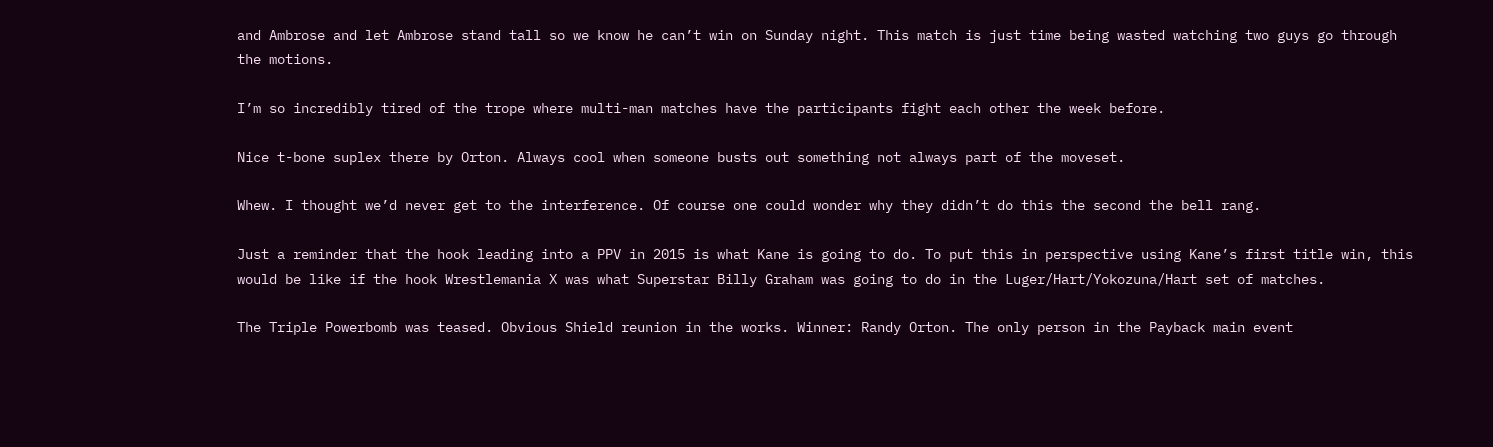and Ambrose and let Ambrose stand tall so we know he can’t win on Sunday night. This match is just time being wasted watching two guys go through the motions.

I’m so incredibly tired of the trope where multi-man matches have the participants fight each other the week before.

Nice t-bone suplex there by Orton. Always cool when someone busts out something not always part of the moveset.

Whew. I thought we’d never get to the interference. Of course one could wonder why they didn’t do this the second the bell rang.

Just a reminder that the hook leading into a PPV in 2015 is what Kane is going to do. To put this in perspective using Kane’s first title win, this would be like if the hook Wrestlemania X was what Superstar Billy Graham was going to do in the Luger/Hart/Yokozuna/Hart set of matches.

The Triple Powerbomb was teased. Obvious Shield reunion in the works. Winner: Randy Orton. The only person in the Payback main event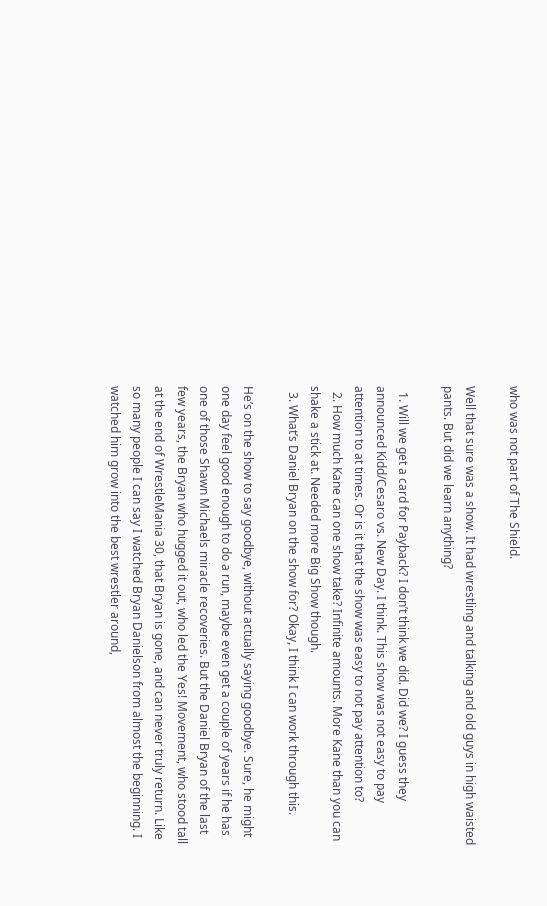who was not part of The Shield.

Well that sure was a show. It had wrestling and talking and old guys in high waisted pants. But did we learn anything?

  1. Will we get a card for Payback? I don’t think we did. Did we? I guess they announced Kidd/Cesaro vs. New Day. I think. This show was not easy to pay attention to at times. Or is it that the show was easy to not pay attention to?
  2. How much Kane can one show take? Infinite amounts. More Kane than you can shake a stick at. Needed more Big Show though.
  3. What’s Daniel Bryan on the show for? Okay, I think I can work through this.

He’s on the show to say goodbye, without actually saying goodbye. Sure, he might one day feel good enough to do a run, maybe even get a couple of years if he has one of those Shawn Michaels miracle recoveries. But the Daniel Bryan of the last few years, the Bryan who hugged it out, who led the Yes! Movement, who stood tall at the end of WrestleMania 30, that Bryan is gone, and can never truly return. Like so many people I can say I watched Bryan Danielson from almost the beginning. I watched him grow into the best wrestler around,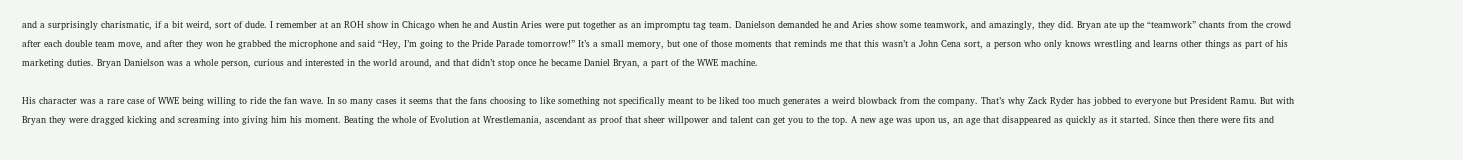and a surprisingly charismatic, if a bit weird, sort of dude. I remember at an ROH show in Chicago when he and Austin Aries were put together as an impromptu tag team. Danielson demanded he and Aries show some teamwork, and amazingly, they did. Bryan ate up the “teamwork” chants from the crowd after each double team move, and after they won he grabbed the microphone and said “Hey, I’m going to the Pride Parade tomorrow!” It’s a small memory, but one of those moments that reminds me that this wasn’t a John Cena sort, a person who only knows wrestling and learns other things as part of his marketing duties. Bryan Danielson was a whole person, curious and interested in the world around, and that didn’t stop once he became Daniel Bryan, a part of the WWE machine.

His character was a rare case of WWE being willing to ride the fan wave. In so many cases it seems that the fans choosing to like something not specifically meant to be liked too much generates a weird blowback from the company. That’s why Zack Ryder has jobbed to everyone but President Ramu. But with Bryan they were dragged kicking and screaming into giving him his moment. Beating the whole of Evolution at Wrestlemania, ascendant as proof that sheer willpower and talent can get you to the top. A new age was upon us, an age that disappeared as quickly as it started. Since then there were fits and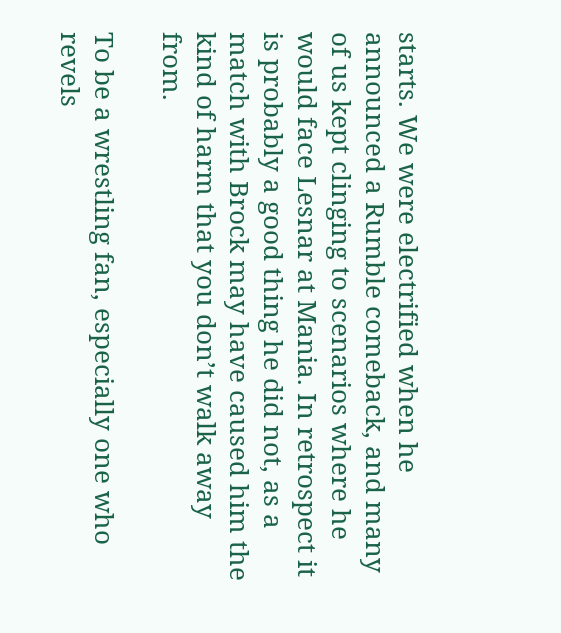starts. We were electrified when he announced a Rumble comeback, and many of us kept clinging to scenarios where he would face Lesnar at Mania. In retrospect it is probably a good thing he did not, as a match with Brock may have caused him the kind of harm that you don’t walk away from.

To be a wrestling fan, especially one who revels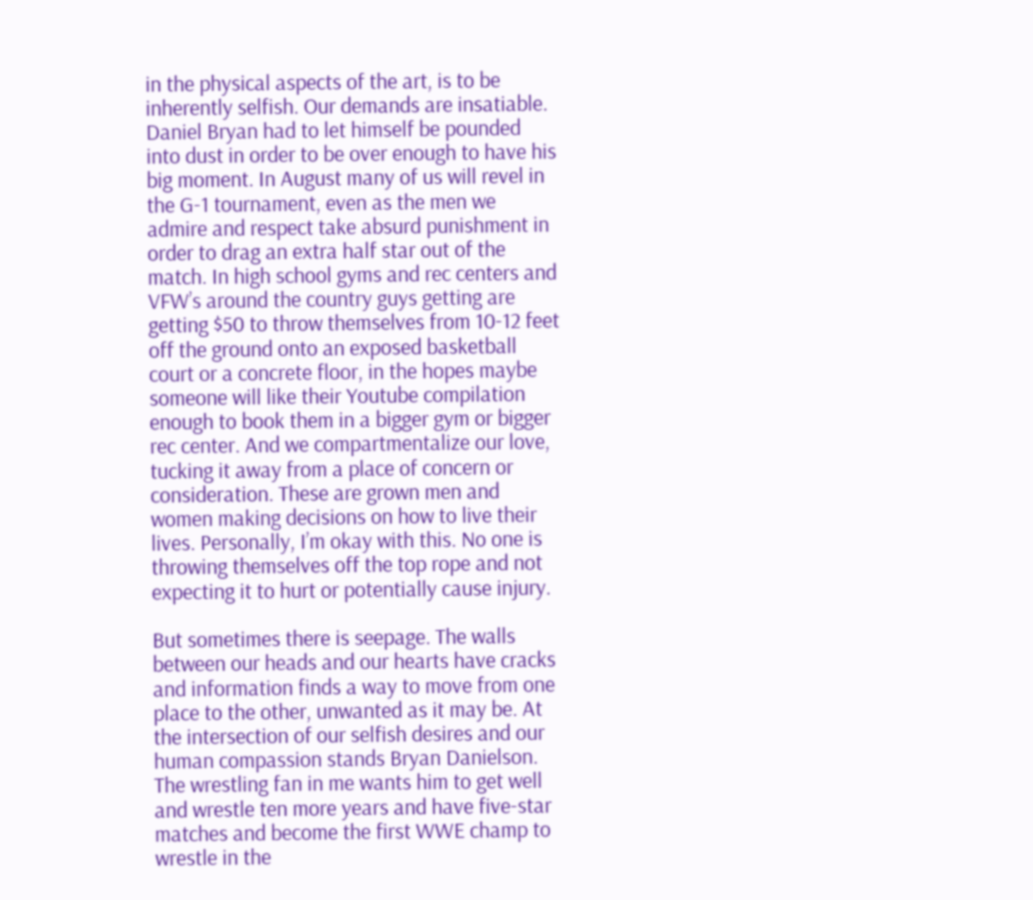in the physical aspects of the art, is to be inherently selfish. Our demands are insatiable. Daniel Bryan had to let himself be pounded into dust in order to be over enough to have his big moment. In August many of us will revel in the G-1 tournament, even as the men we admire and respect take absurd punishment in order to drag an extra half star out of the match. In high school gyms and rec centers and VFW’s around the country guys getting are getting $50 to throw themselves from 10-12 feet off the ground onto an exposed basketball court or a concrete floor, in the hopes maybe someone will like their Youtube compilation enough to book them in a bigger gym or bigger rec center. And we compartmentalize our love, tucking it away from a place of concern or consideration. These are grown men and women making decisions on how to live their lives. Personally, I’m okay with this. No one is throwing themselves off the top rope and not expecting it to hurt or potentially cause injury.

But sometimes there is seepage. The walls between our heads and our hearts have cracks and information finds a way to move from one place to the other, unwanted as it may be. At the intersection of our selfish desires and our human compassion stands Bryan Danielson. The wrestling fan in me wants him to get well and wrestle ten more years and have five-star matches and become the first WWE champ to wrestle in the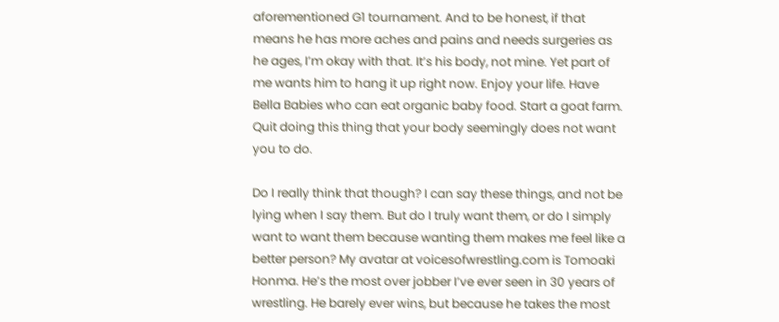aforementioned G1 tournament. And to be honest, if that means he has more aches and pains and needs surgeries as he ages, I’m okay with that. It’s his body, not mine. Yet part of me wants him to hang it up right now. Enjoy your life. Have Bella Babies who can eat organic baby food. Start a goat farm. Quit doing this thing that your body seemingly does not want you to do.

Do I really think that though? I can say these things, and not be lying when I say them. But do I truly want them, or do I simply want to want them because wanting them makes me feel like a better person? My avatar at voicesofwrestling.com is Tomoaki Honma. He’s the most over jobber I’ve ever seen in 30 years of wrestling. He barely ever wins, but because he takes the most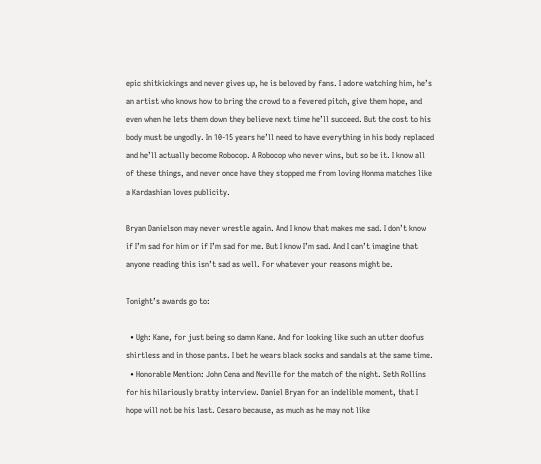epic shitkickings and never gives up, he is beloved by fans. I adore watching him, he’s an artist who knows how to bring the crowd to a fevered pitch, give them hope, and even when he lets them down they believe next time he’ll succeed. But the cost to his body must be ungodly. In 10-15 years he’ll need to have everything in his body replaced and he’ll actually become Robocop. A Robocop who never wins, but so be it. I know all of these things, and never once have they stopped me from loving Honma matches like a Kardashian loves publicity.

Bryan Danielson may never wrestle again. And I know that makes me sad. I don’t know if I’m sad for him or if I’m sad for me. But I know I’m sad. And I can’t imagine that anyone reading this isn’t sad as well. For whatever your reasons might be.

Tonight’s awards go to:

  • Ugh: Kane, for just being so damn Kane. And for looking like such an utter doofus shirtless and in those pants. I bet he wears black socks and sandals at the same time.
  • Honorable Mention: John Cena and Neville for the match of the night. Seth Rollins for his hilariously bratty interview. Daniel Bryan for an indelible moment, that I hope will not be his last. Cesaro because, as much as he may not like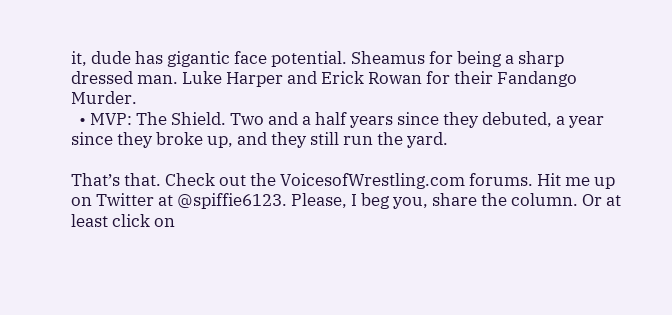it, dude has gigantic face potential. Sheamus for being a sharp dressed man. Luke Harper and Erick Rowan for their Fandango Murder.
  • MVP: The Shield. Two and a half years since they debuted, a year since they broke up, and they still run the yard.

That’s that. Check out the VoicesofWrestling.com forums. Hit me up on Twitter at @spiffie6123. Please, I beg you, share the column. Or at least click on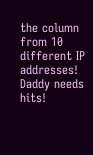the column from 10 different IP addresses! Daddy needs hits!